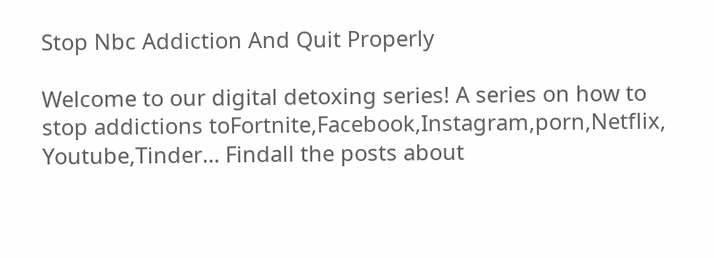Stop Nbc Addiction And Quit Properly

Welcome to our digital detoxing series! A series on how to stop addictions toFortnite,Facebook,Instagram,porn,Netflix, Youtube,Tinder… Findall the posts about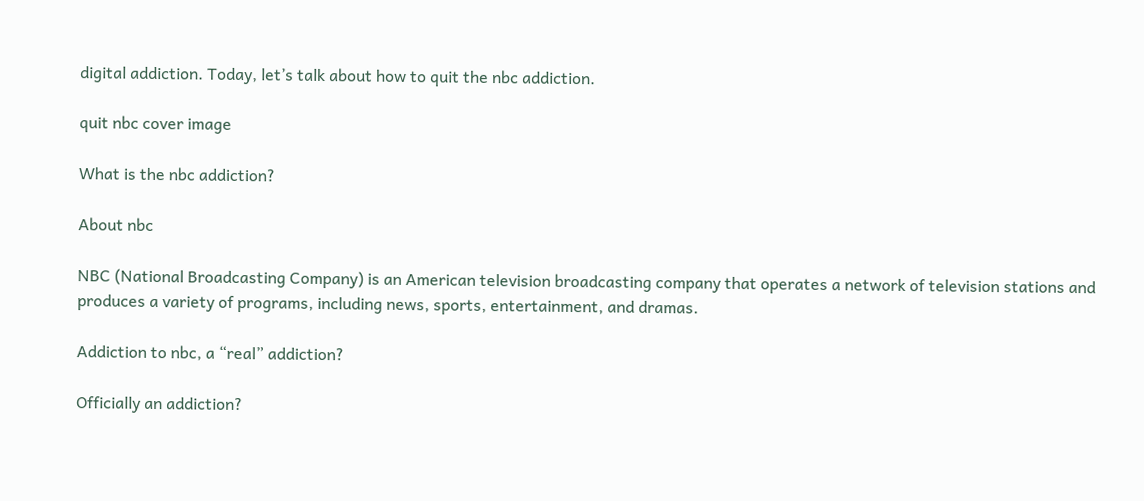digital addiction. Today, let’s talk about how to quit the nbc addiction.

quit nbc cover image

What is the nbc addiction?

About nbc

NBC (National Broadcasting Company) is an American television broadcasting company that operates a network of television stations and produces a variety of programs, including news, sports, entertainment, and dramas.

Addiction to nbc, a “real” addiction?

Officially an addiction?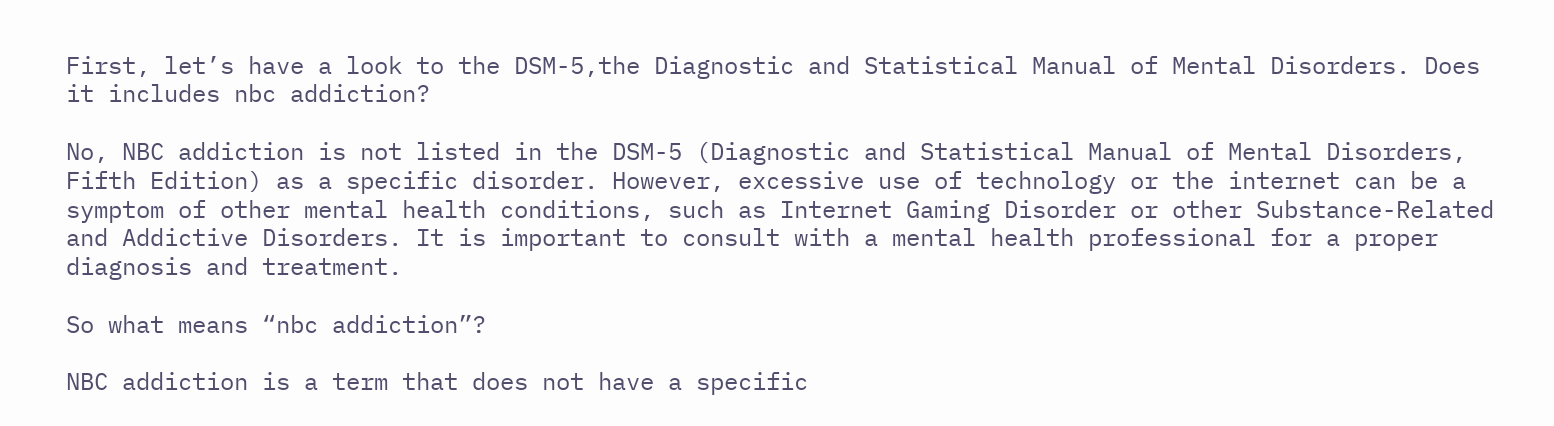First, let’s have a look to the DSM-5,the Diagnostic and Statistical Manual of Mental Disorders. Does it includes nbc addiction?

No, NBC addiction is not listed in the DSM-5 (Diagnostic and Statistical Manual of Mental Disorders, Fifth Edition) as a specific disorder. However, excessive use of technology or the internet can be a symptom of other mental health conditions, such as Internet Gaming Disorder or other Substance-Related and Addictive Disorders. It is important to consult with a mental health professional for a proper diagnosis and treatment.

So what means “nbc addiction”?

NBC addiction is a term that does not have a specific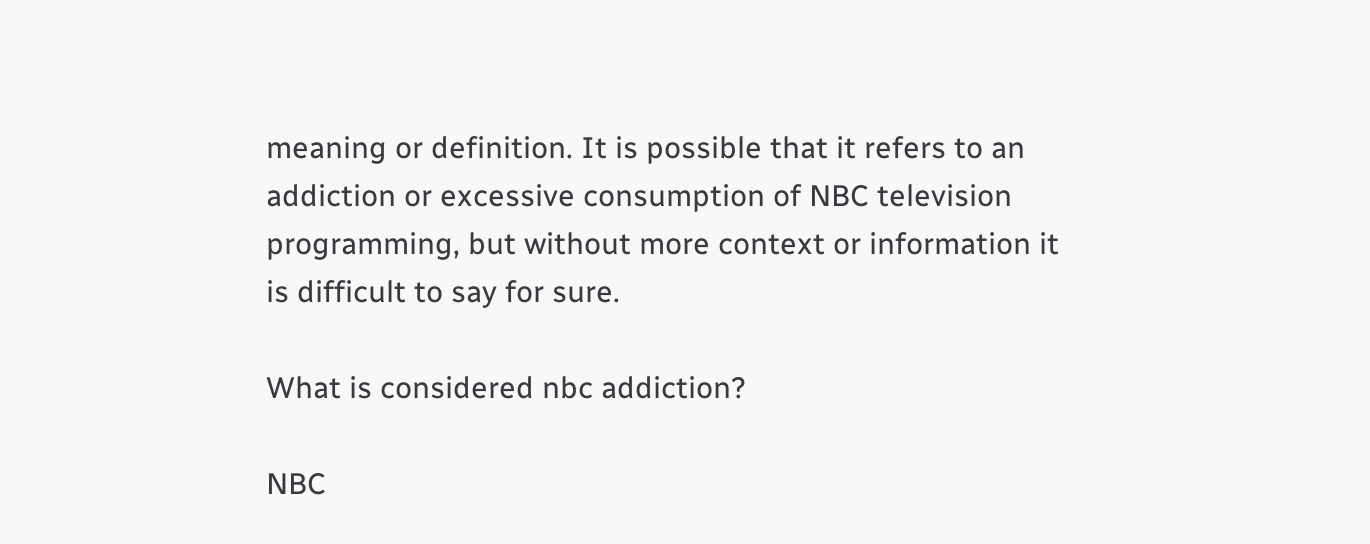meaning or definition. It is possible that it refers to an addiction or excessive consumption of NBC television programming, but without more context or information it is difficult to say for sure.

What is considered nbc addiction?

NBC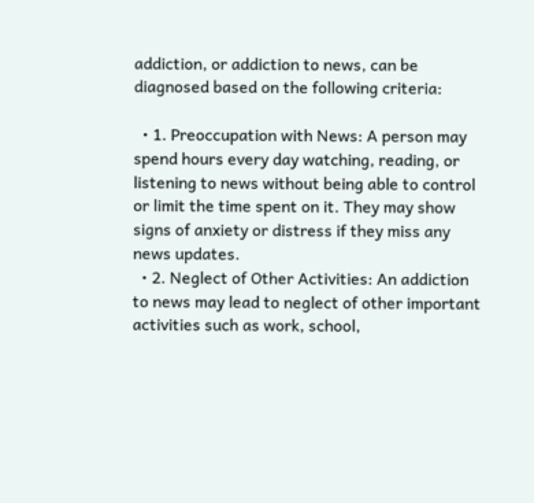addiction, or addiction to news, can be diagnosed based on the following criteria:

  • 1. Preoccupation with News: A person may spend hours every day watching, reading, or listening to news without being able to control or limit the time spent on it. They may show signs of anxiety or distress if they miss any news updates.
  • 2. Neglect of Other Activities: An addiction to news may lead to neglect of other important activities such as work, school,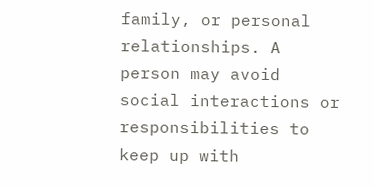family, or personal relationships. A person may avoid social interactions or responsibilities to keep up with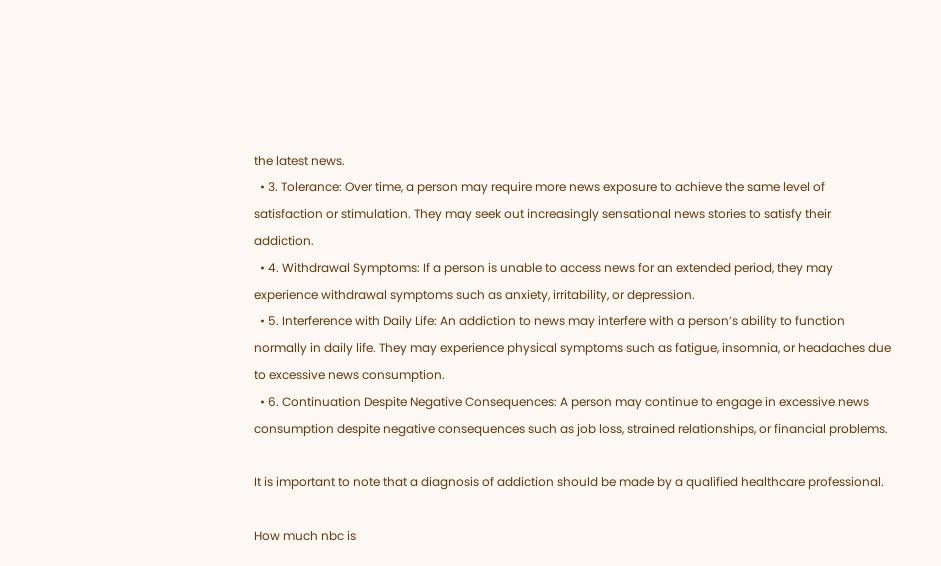the latest news.
  • 3. Tolerance: Over time, a person may require more news exposure to achieve the same level of satisfaction or stimulation. They may seek out increasingly sensational news stories to satisfy their addiction.
  • 4. Withdrawal Symptoms: If a person is unable to access news for an extended period, they may experience withdrawal symptoms such as anxiety, irritability, or depression.
  • 5. Interference with Daily Life: An addiction to news may interfere with a person’s ability to function normally in daily life. They may experience physical symptoms such as fatigue, insomnia, or headaches due to excessive news consumption.
  • 6. Continuation Despite Negative Consequences: A person may continue to engage in excessive news consumption despite negative consequences such as job loss, strained relationships, or financial problems.

It is important to note that a diagnosis of addiction should be made by a qualified healthcare professional.

How much nbc is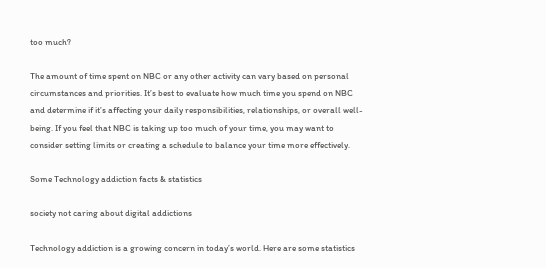too much?

The amount of time spent on NBC or any other activity can vary based on personal circumstances and priorities. It’s best to evaluate how much time you spend on NBC and determine if it’s affecting your daily responsibilities, relationships, or overall well-being. If you feel that NBC is taking up too much of your time, you may want to consider setting limits or creating a schedule to balance your time more effectively.

Some Technology addiction facts & statistics

society not caring about digital addictions

Technology addiction is a growing concern in today’s world. Here are some statistics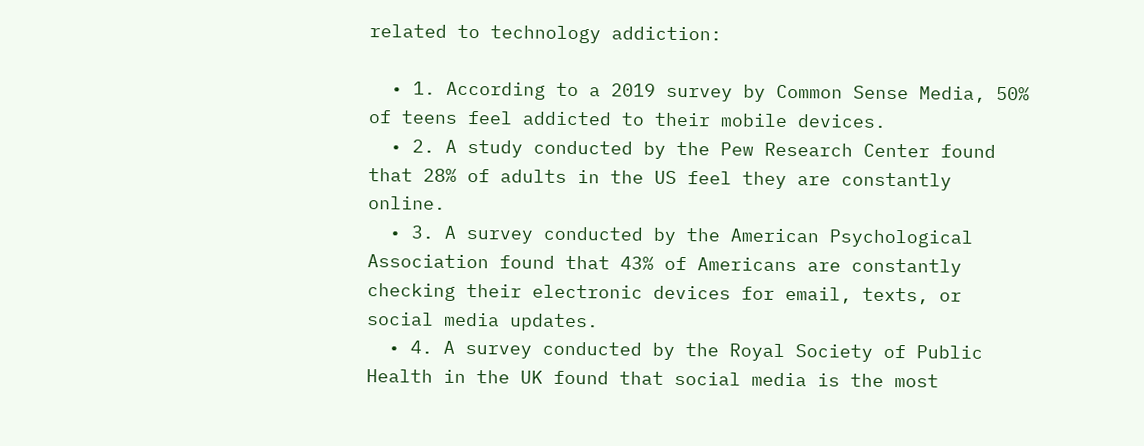related to technology addiction:

  • 1. According to a 2019 survey by Common Sense Media, 50% of teens feel addicted to their mobile devices.
  • 2. A study conducted by the Pew Research Center found that 28% of adults in the US feel they are constantly online.
  • 3. A survey conducted by the American Psychological Association found that 43% of Americans are constantly checking their electronic devices for email, texts, or social media updates.
  • 4. A survey conducted by the Royal Society of Public Health in the UK found that social media is the most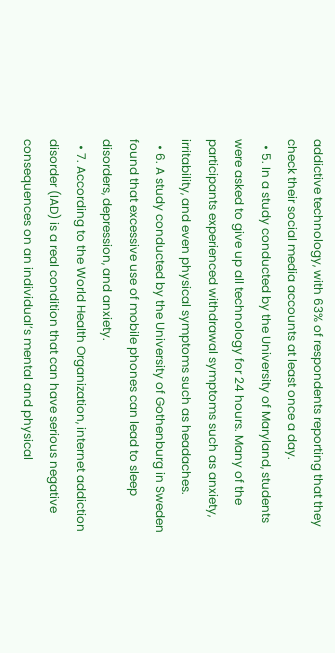addictive technology, with 63% of respondents reporting that they check their social media accounts at least once a day.
  • 5. In a study conducted by the University of Maryland, students were asked to give up all technology for 24 hours. Many of the participants experienced withdrawal symptoms such as anxiety, irritability, and even physical symptoms such as headaches.
  • 6. A study conducted by the University of Gothenburg in Sweden found that excessive use of mobile phones can lead to sleep disorders, depression, and anxiety.
  • 7. According to the World Health Organization, internet addiction disorder (IAD) is a real condition that can have serious negative consequences on an individual’s mental and physical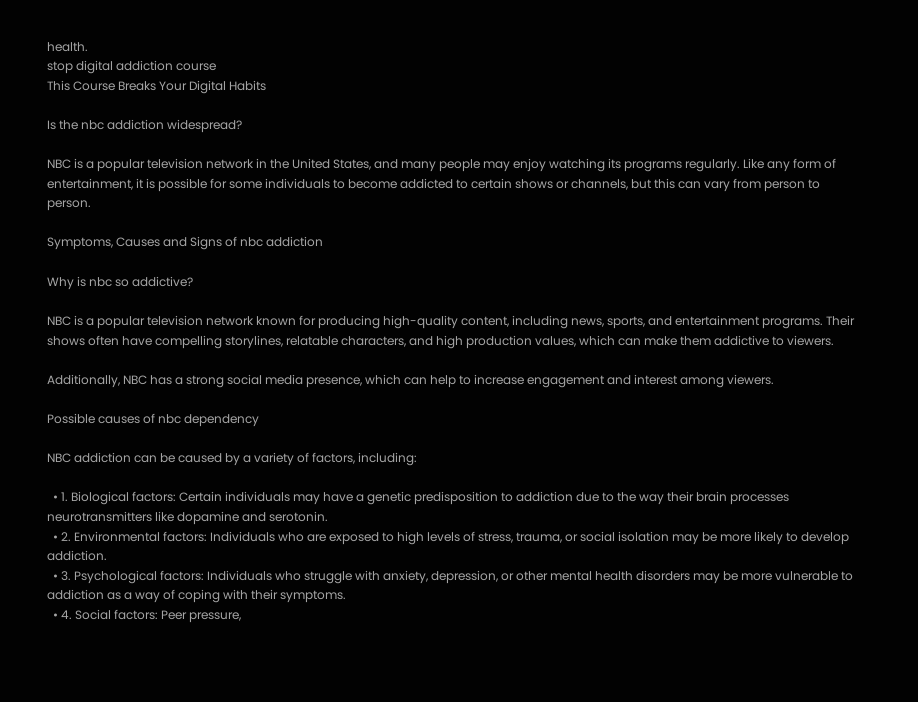health.
stop digital addiction course
This Course Breaks Your Digital Habits

Is the nbc addiction widespread?

NBC is a popular television network in the United States, and many people may enjoy watching its programs regularly. Like any form of entertainment, it is possible for some individuals to become addicted to certain shows or channels, but this can vary from person to person.

Symptoms, Causes and Signs of nbc addiction

Why is nbc so addictive?

NBC is a popular television network known for producing high-quality content, including news, sports, and entertainment programs. Their shows often have compelling storylines, relatable characters, and high production values, which can make them addictive to viewers.

Additionally, NBC has a strong social media presence, which can help to increase engagement and interest among viewers.

Possible causes of nbc dependency

NBC addiction can be caused by a variety of factors, including:

  • 1. Biological factors: Certain individuals may have a genetic predisposition to addiction due to the way their brain processes neurotransmitters like dopamine and serotonin.
  • 2. Environmental factors: Individuals who are exposed to high levels of stress, trauma, or social isolation may be more likely to develop addiction.
  • 3. Psychological factors: Individuals who struggle with anxiety, depression, or other mental health disorders may be more vulnerable to addiction as a way of coping with their symptoms.
  • 4. Social factors: Peer pressure,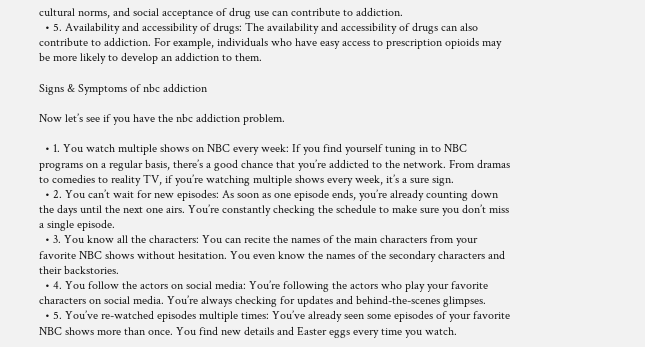cultural norms, and social acceptance of drug use can contribute to addiction.
  • 5. Availability and accessibility of drugs: The availability and accessibility of drugs can also contribute to addiction. For example, individuals who have easy access to prescription opioids may be more likely to develop an addiction to them.

Signs & Symptoms of nbc addiction

Now let’s see if you have the nbc addiction problem.

  • 1. You watch multiple shows on NBC every week: If you find yourself tuning in to NBC programs on a regular basis, there’s a good chance that you’re addicted to the network. From dramas to comedies to reality TV, if you’re watching multiple shows every week, it’s a sure sign.
  • 2. You can’t wait for new episodes: As soon as one episode ends, you’re already counting down the days until the next one airs. You’re constantly checking the schedule to make sure you don’t miss a single episode.
  • 3. You know all the characters: You can recite the names of the main characters from your favorite NBC shows without hesitation. You even know the names of the secondary characters and their backstories.
  • 4. You follow the actors on social media: You’re following the actors who play your favorite characters on social media. You’re always checking for updates and behind-the-scenes glimpses.
  • 5. You’ve re-watched episodes multiple times: You’ve already seen some episodes of your favorite NBC shows more than once. You find new details and Easter eggs every time you watch.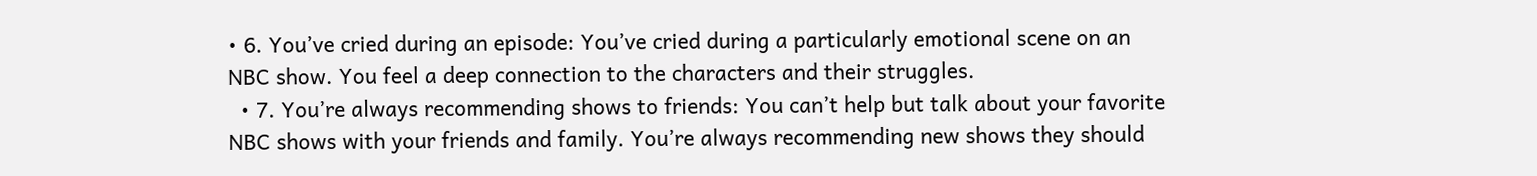• 6. You’ve cried during an episode: You’ve cried during a particularly emotional scene on an NBC show. You feel a deep connection to the characters and their struggles.
  • 7. You’re always recommending shows to friends: You can’t help but talk about your favorite NBC shows with your friends and family. You’re always recommending new shows they should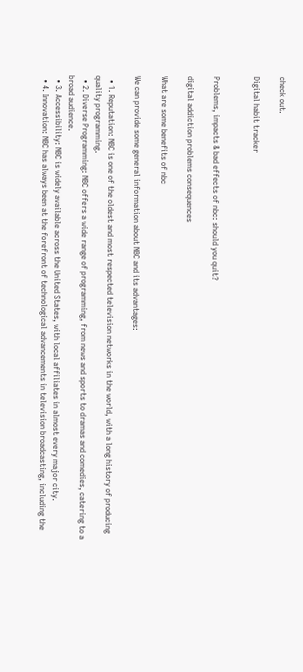check out.

Digital habit tracker


Problems, impacts & bad effects of nbc: should you quit?

digital addiction problems consequences

What are some benefits of nbc

We can provide some general information about NBC and its advantages:

  • 1. Reputation: NBC is one of the oldest and most respected television networks in the world, with a long history of producing quality programming.
  • 2. Diverse Programming: NBC offers a wide range of programming, from news and sports to dramas and comedies, catering to a broad audience.
  • 3. Accessibility: NBC is widely available across the United States, with local affiliates in almost every major city.
  • 4. Innovation: NBC has always been at the forefront of technological advancements in television broadcasting, including the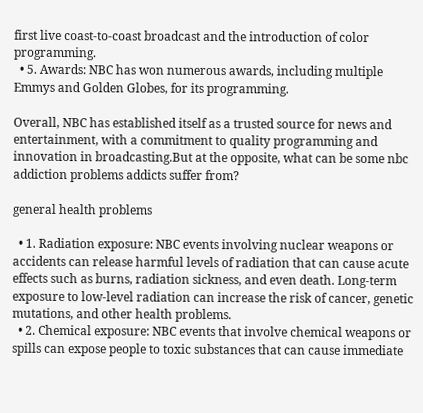first live coast-to-coast broadcast and the introduction of color programming.
  • 5. Awards: NBC has won numerous awards, including multiple Emmys and Golden Globes, for its programming.

Overall, NBC has established itself as a trusted source for news and entertainment, with a commitment to quality programming and innovation in broadcasting.But at the opposite, what can be some nbc addiction problems addicts suffer from?

general health problems

  • 1. Radiation exposure: NBC events involving nuclear weapons or accidents can release harmful levels of radiation that can cause acute effects such as burns, radiation sickness, and even death. Long-term exposure to low-level radiation can increase the risk of cancer, genetic mutations, and other health problems.
  • 2. Chemical exposure: NBC events that involve chemical weapons or spills can expose people to toxic substances that can cause immediate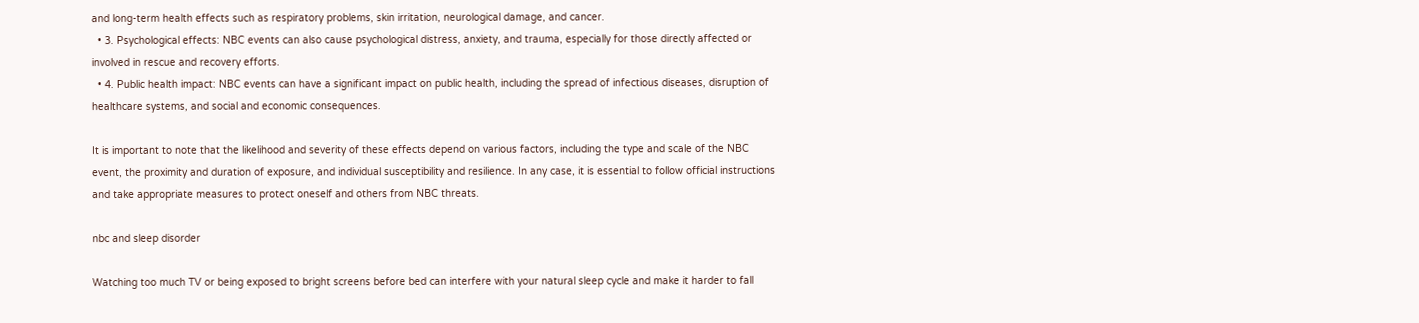and long-term health effects such as respiratory problems, skin irritation, neurological damage, and cancer.
  • 3. Psychological effects: NBC events can also cause psychological distress, anxiety, and trauma, especially for those directly affected or involved in rescue and recovery efforts.
  • 4. Public health impact: NBC events can have a significant impact on public health, including the spread of infectious diseases, disruption of healthcare systems, and social and economic consequences.

It is important to note that the likelihood and severity of these effects depend on various factors, including the type and scale of the NBC event, the proximity and duration of exposure, and individual susceptibility and resilience. In any case, it is essential to follow official instructions and take appropriate measures to protect oneself and others from NBC threats.

nbc and sleep disorder

Watching too much TV or being exposed to bright screens before bed can interfere with your natural sleep cycle and make it harder to fall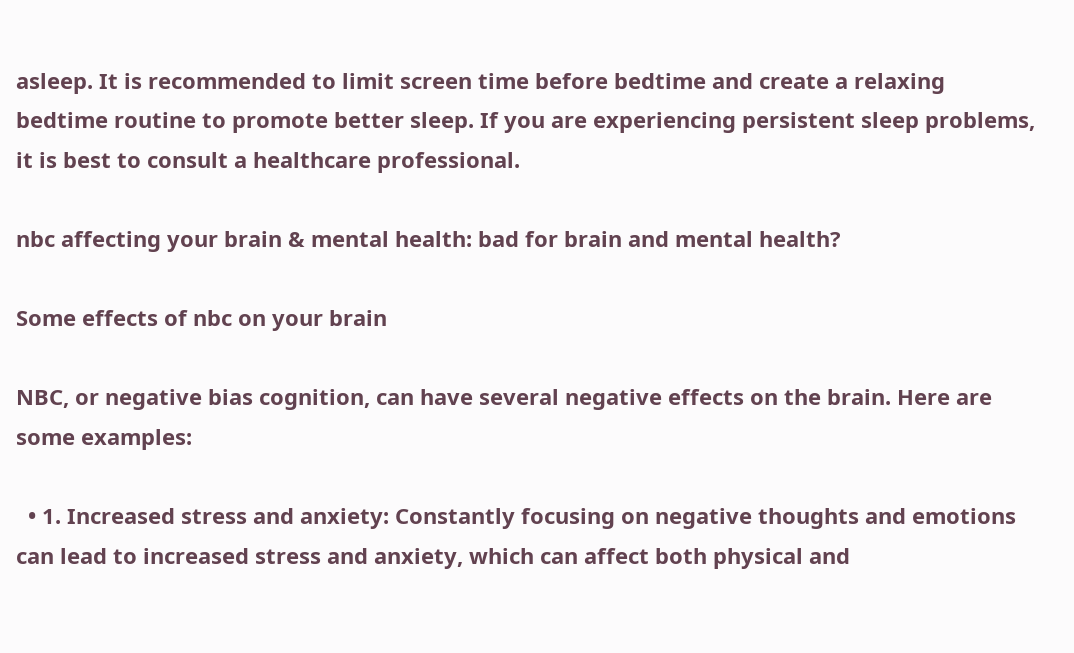asleep. It is recommended to limit screen time before bedtime and create a relaxing bedtime routine to promote better sleep. If you are experiencing persistent sleep problems, it is best to consult a healthcare professional.

nbc affecting your brain & mental health: bad for brain and mental health?

Some effects of nbc on your brain

NBC, or negative bias cognition, can have several negative effects on the brain. Here are some examples:

  • 1. Increased stress and anxiety: Constantly focusing on negative thoughts and emotions can lead to increased stress and anxiety, which can affect both physical and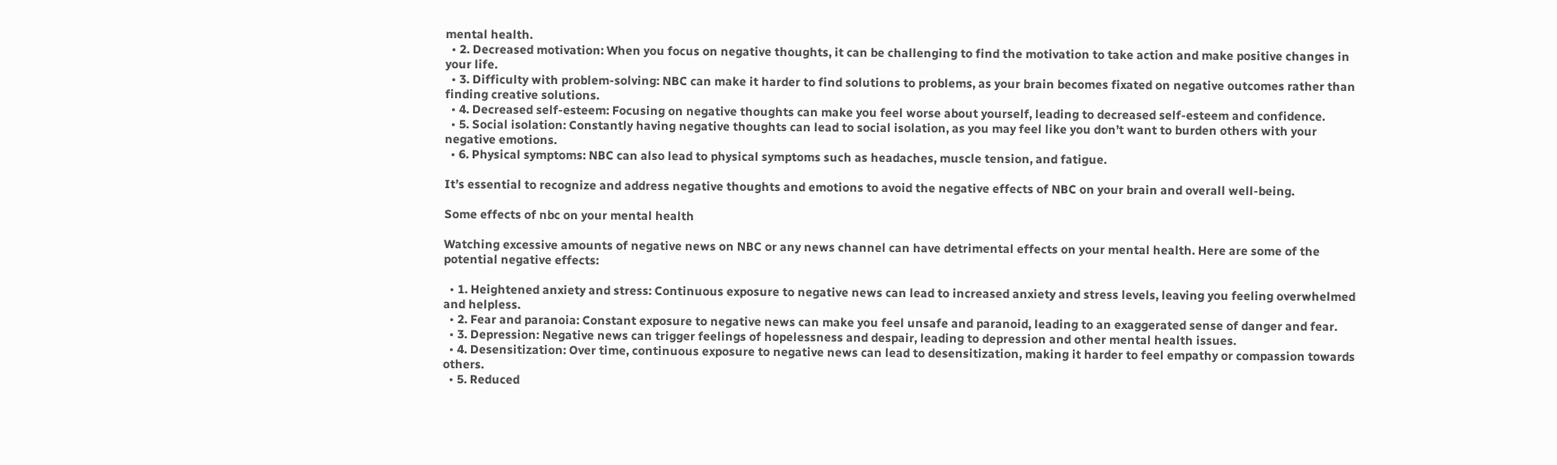mental health.
  • 2. Decreased motivation: When you focus on negative thoughts, it can be challenging to find the motivation to take action and make positive changes in your life.
  • 3. Difficulty with problem-solving: NBC can make it harder to find solutions to problems, as your brain becomes fixated on negative outcomes rather than finding creative solutions.
  • 4. Decreased self-esteem: Focusing on negative thoughts can make you feel worse about yourself, leading to decreased self-esteem and confidence.
  • 5. Social isolation: Constantly having negative thoughts can lead to social isolation, as you may feel like you don’t want to burden others with your negative emotions.
  • 6. Physical symptoms: NBC can also lead to physical symptoms such as headaches, muscle tension, and fatigue.

It’s essential to recognize and address negative thoughts and emotions to avoid the negative effects of NBC on your brain and overall well-being.

Some effects of nbc on your mental health

Watching excessive amounts of negative news on NBC or any news channel can have detrimental effects on your mental health. Here are some of the potential negative effects:

  • 1. Heightened anxiety and stress: Continuous exposure to negative news can lead to increased anxiety and stress levels, leaving you feeling overwhelmed and helpless.
  • 2. Fear and paranoia: Constant exposure to negative news can make you feel unsafe and paranoid, leading to an exaggerated sense of danger and fear.
  • 3. Depression: Negative news can trigger feelings of hopelessness and despair, leading to depression and other mental health issues.
  • 4. Desensitization: Over time, continuous exposure to negative news can lead to desensitization, making it harder to feel empathy or compassion towards others.
  • 5. Reduced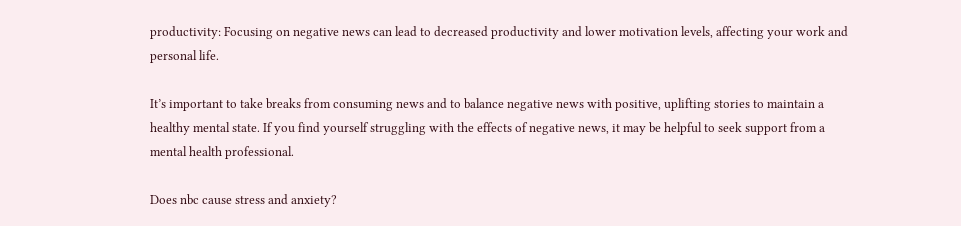productivity: Focusing on negative news can lead to decreased productivity and lower motivation levels, affecting your work and personal life.

It’s important to take breaks from consuming news and to balance negative news with positive, uplifting stories to maintain a healthy mental state. If you find yourself struggling with the effects of negative news, it may be helpful to seek support from a mental health professional.

Does nbc cause stress and anxiety?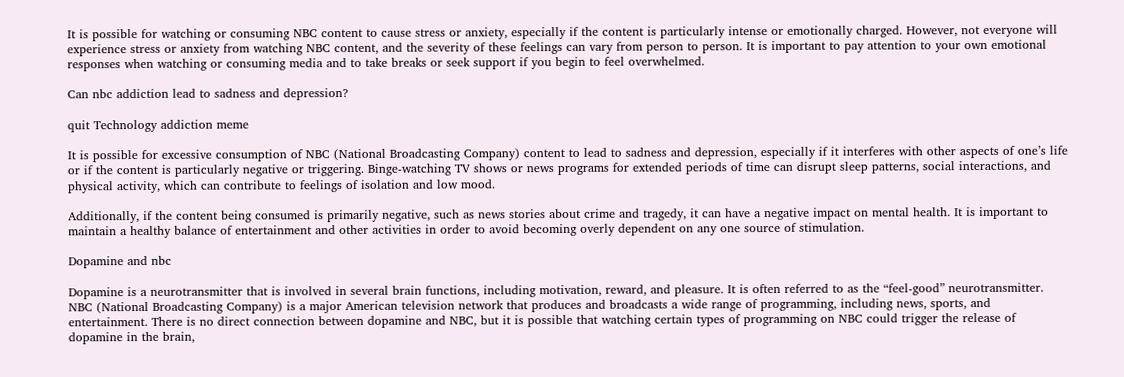It is possible for watching or consuming NBC content to cause stress or anxiety, especially if the content is particularly intense or emotionally charged. However, not everyone will experience stress or anxiety from watching NBC content, and the severity of these feelings can vary from person to person. It is important to pay attention to your own emotional responses when watching or consuming media and to take breaks or seek support if you begin to feel overwhelmed.

Can nbc addiction lead to sadness and depression?

quit Technology addiction meme

It is possible for excessive consumption of NBC (National Broadcasting Company) content to lead to sadness and depression, especially if it interferes with other aspects of one’s life or if the content is particularly negative or triggering. Binge-watching TV shows or news programs for extended periods of time can disrupt sleep patterns, social interactions, and physical activity, which can contribute to feelings of isolation and low mood.

Additionally, if the content being consumed is primarily negative, such as news stories about crime and tragedy, it can have a negative impact on mental health. It is important to maintain a healthy balance of entertainment and other activities in order to avoid becoming overly dependent on any one source of stimulation.

Dopamine and nbc

Dopamine is a neurotransmitter that is involved in several brain functions, including motivation, reward, and pleasure. It is often referred to as the “feel-good” neurotransmitter. NBC (National Broadcasting Company) is a major American television network that produces and broadcasts a wide range of programming, including news, sports, and entertainment. There is no direct connection between dopamine and NBC, but it is possible that watching certain types of programming on NBC could trigger the release of dopamine in the brain,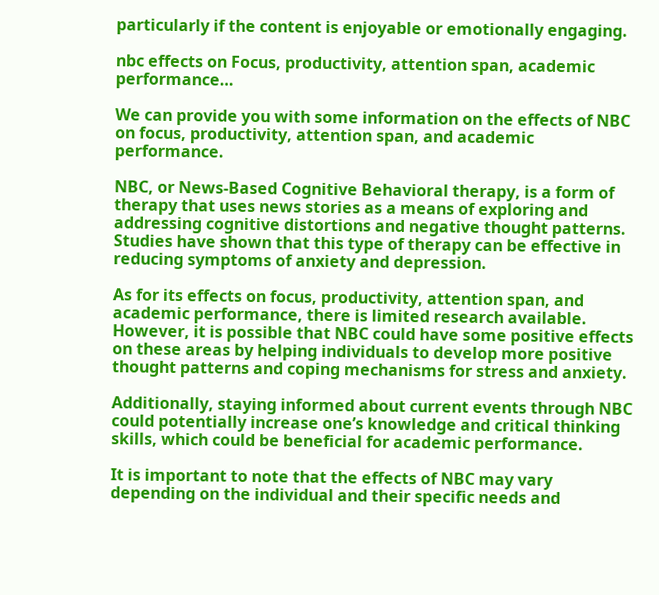particularly if the content is enjoyable or emotionally engaging.

nbc effects on Focus, productivity, attention span, academic performance…

We can provide you with some information on the effects of NBC on focus, productivity, attention span, and academic performance.

NBC, or News-Based Cognitive Behavioral therapy, is a form of therapy that uses news stories as a means of exploring and addressing cognitive distortions and negative thought patterns. Studies have shown that this type of therapy can be effective in reducing symptoms of anxiety and depression.

As for its effects on focus, productivity, attention span, and academic performance, there is limited research available. However, it is possible that NBC could have some positive effects on these areas by helping individuals to develop more positive thought patterns and coping mechanisms for stress and anxiety.

Additionally, staying informed about current events through NBC could potentially increase one’s knowledge and critical thinking skills, which could be beneficial for academic performance.

It is important to note that the effects of NBC may vary depending on the individual and their specific needs and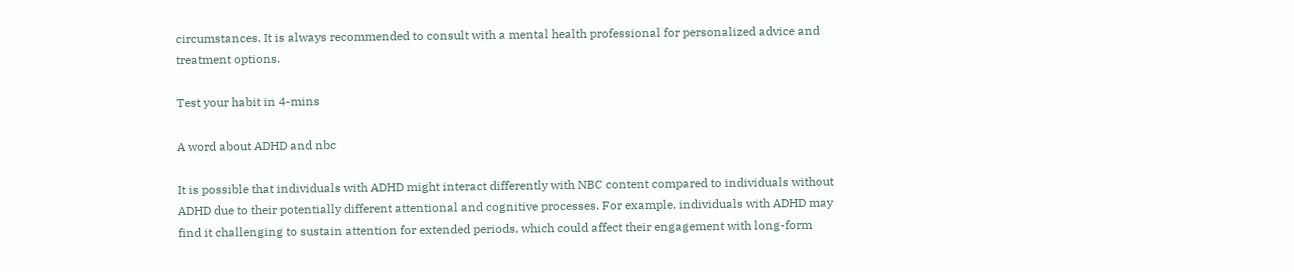circumstances. It is always recommended to consult with a mental health professional for personalized advice and treatment options.

Test your habit in 4-mins

A word about ADHD and nbc

It is possible that individuals with ADHD might interact differently with NBC content compared to individuals without ADHD due to their potentially different attentional and cognitive processes. For example, individuals with ADHD may find it challenging to sustain attention for extended periods, which could affect their engagement with long-form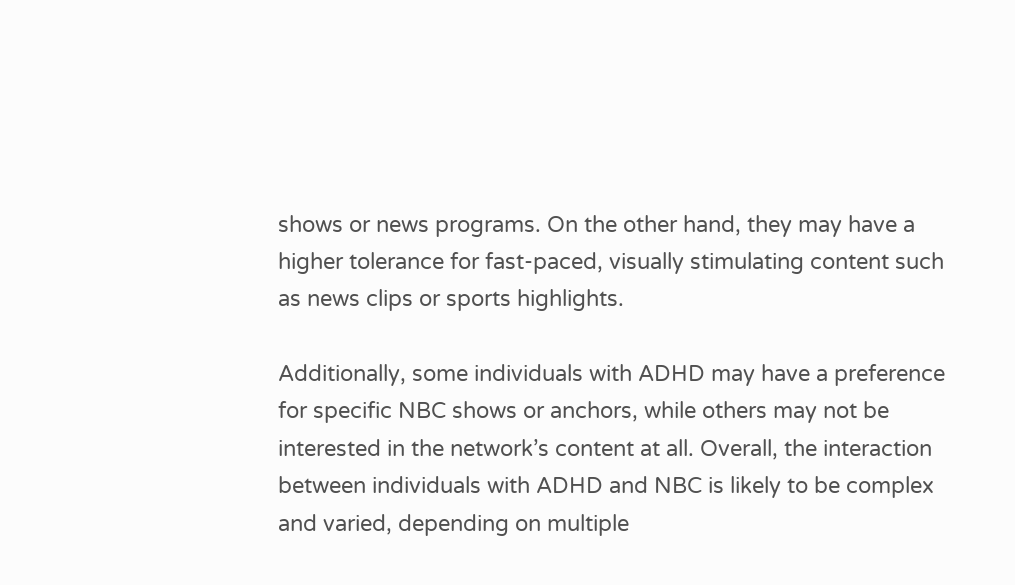shows or news programs. On the other hand, they may have a higher tolerance for fast-paced, visually stimulating content such as news clips or sports highlights.

Additionally, some individuals with ADHD may have a preference for specific NBC shows or anchors, while others may not be interested in the network’s content at all. Overall, the interaction between individuals with ADHD and NBC is likely to be complex and varied, depending on multiple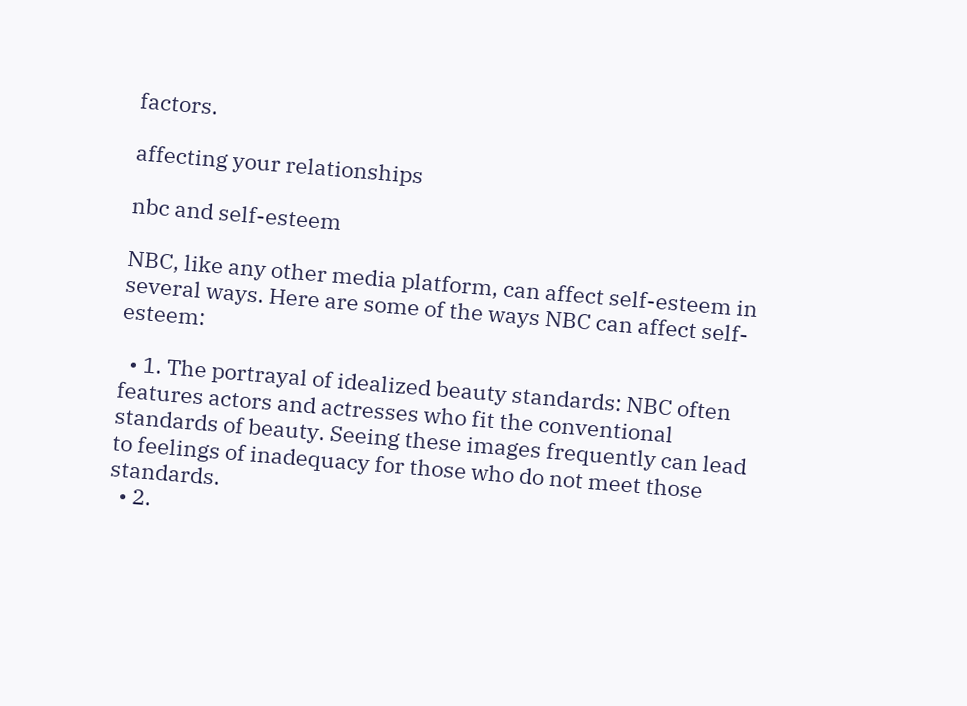factors.

affecting your relationships

nbc and self-esteem

NBC, like any other media platform, can affect self-esteem in several ways. Here are some of the ways NBC can affect self-esteem:

  • 1. The portrayal of idealized beauty standards: NBC often features actors and actresses who fit the conventional standards of beauty. Seeing these images frequently can lead to feelings of inadequacy for those who do not meet those standards.
  • 2.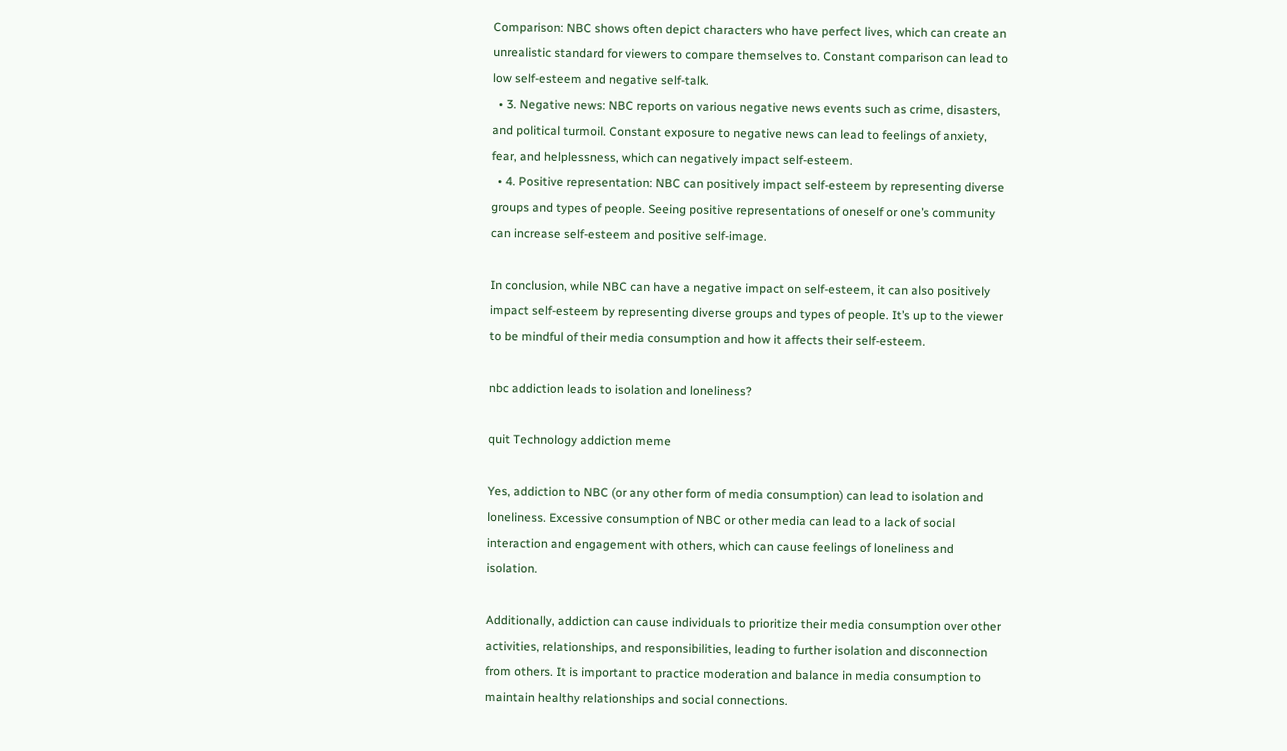Comparison: NBC shows often depict characters who have perfect lives, which can create an unrealistic standard for viewers to compare themselves to. Constant comparison can lead to low self-esteem and negative self-talk.
  • 3. Negative news: NBC reports on various negative news events such as crime, disasters, and political turmoil. Constant exposure to negative news can lead to feelings of anxiety, fear, and helplessness, which can negatively impact self-esteem.
  • 4. Positive representation: NBC can positively impact self-esteem by representing diverse groups and types of people. Seeing positive representations of oneself or one’s community can increase self-esteem and positive self-image.

In conclusion, while NBC can have a negative impact on self-esteem, it can also positively impact self-esteem by representing diverse groups and types of people. It’s up to the viewer to be mindful of their media consumption and how it affects their self-esteem.

nbc addiction leads to isolation and loneliness?

quit Technology addiction meme

Yes, addiction to NBC (or any other form of media consumption) can lead to isolation and loneliness. Excessive consumption of NBC or other media can lead to a lack of social interaction and engagement with others, which can cause feelings of loneliness and isolation.

Additionally, addiction can cause individuals to prioritize their media consumption over other activities, relationships, and responsibilities, leading to further isolation and disconnection from others. It is important to practice moderation and balance in media consumption to maintain healthy relationships and social connections.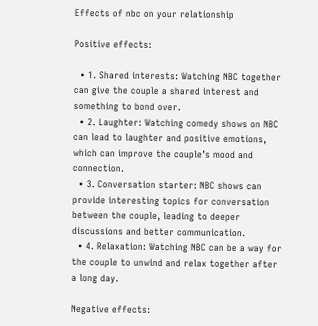Effects of nbc on your relationship

Positive effects:

  • 1. Shared interests: Watching NBC together can give the couple a shared interest and something to bond over.
  • 2. Laughter: Watching comedy shows on NBC can lead to laughter and positive emotions, which can improve the couple’s mood and connection.
  • 3. Conversation starter: NBC shows can provide interesting topics for conversation between the couple, leading to deeper discussions and better communication.
  • 4. Relaxation: Watching NBC can be a way for the couple to unwind and relax together after a long day.

Negative effects: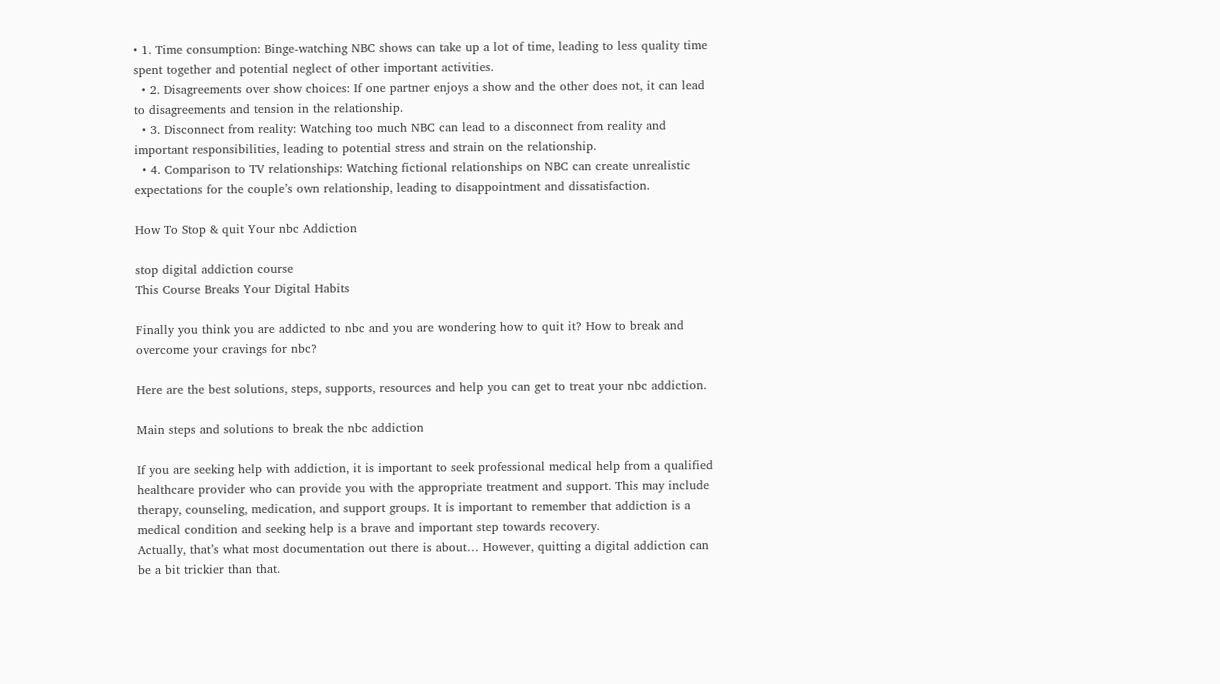• 1. Time consumption: Binge-watching NBC shows can take up a lot of time, leading to less quality time spent together and potential neglect of other important activities.
  • 2. Disagreements over show choices: If one partner enjoys a show and the other does not, it can lead to disagreements and tension in the relationship.
  • 3. Disconnect from reality: Watching too much NBC can lead to a disconnect from reality and important responsibilities, leading to potential stress and strain on the relationship.
  • 4. Comparison to TV relationships: Watching fictional relationships on NBC can create unrealistic expectations for the couple’s own relationship, leading to disappointment and dissatisfaction.

How To Stop & quit Your nbc Addiction

stop digital addiction course
This Course Breaks Your Digital Habits

Finally you think you are addicted to nbc and you are wondering how to quit it? How to break and overcome your cravings for nbc?

Here are the best solutions, steps, supports, resources and help you can get to treat your nbc addiction.

Main steps and solutions to break the nbc addiction

If you are seeking help with addiction, it is important to seek professional medical help from a qualified healthcare provider who can provide you with the appropriate treatment and support. This may include therapy, counseling, medication, and support groups. It is important to remember that addiction is a medical condition and seeking help is a brave and important step towards recovery.
Actually, that’s what most documentation out there is about… However, quitting a digital addiction can be a bit trickier than that.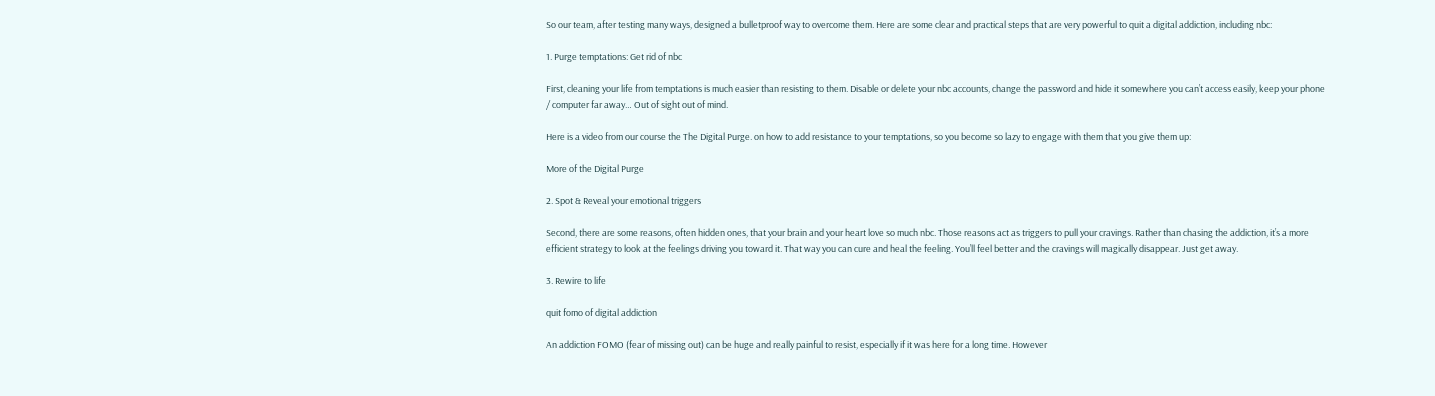So our team, after testing many ways, designed a bulletproof way to overcome them. Here are some clear and practical steps that are very powerful to quit a digital addiction, including nbc:

1. Purge temptations: Get rid of nbc

First, cleaning your life from temptations is much easier than resisting to them. Disable or delete your nbc accounts, change the password and hide it somewhere you can’t access easily, keep your phone / computer far away… Out of sight out of mind.

Here is a video from our course the The Digital Purge. on how to add resistance to your temptations, so you become so lazy to engage with them that you give them up:

More of the Digital Purge

2. Spot & Reveal your emotional triggers

Second, there are some reasons, often hidden ones, that your brain and your heart love so much nbc. Those reasons act as triggers to pull your cravings. Rather than chasing the addiction, it’s a more efficient strategy to look at the feelings driving you toward it. That way you can cure and heal the feeling. You’ll feel better and the cravings will magically disappear. Just get away.

3. Rewire to life

quit fomo of digital addiction

An addiction FOMO (fear of missing out) can be huge and really painful to resist, especially if it was here for a long time. However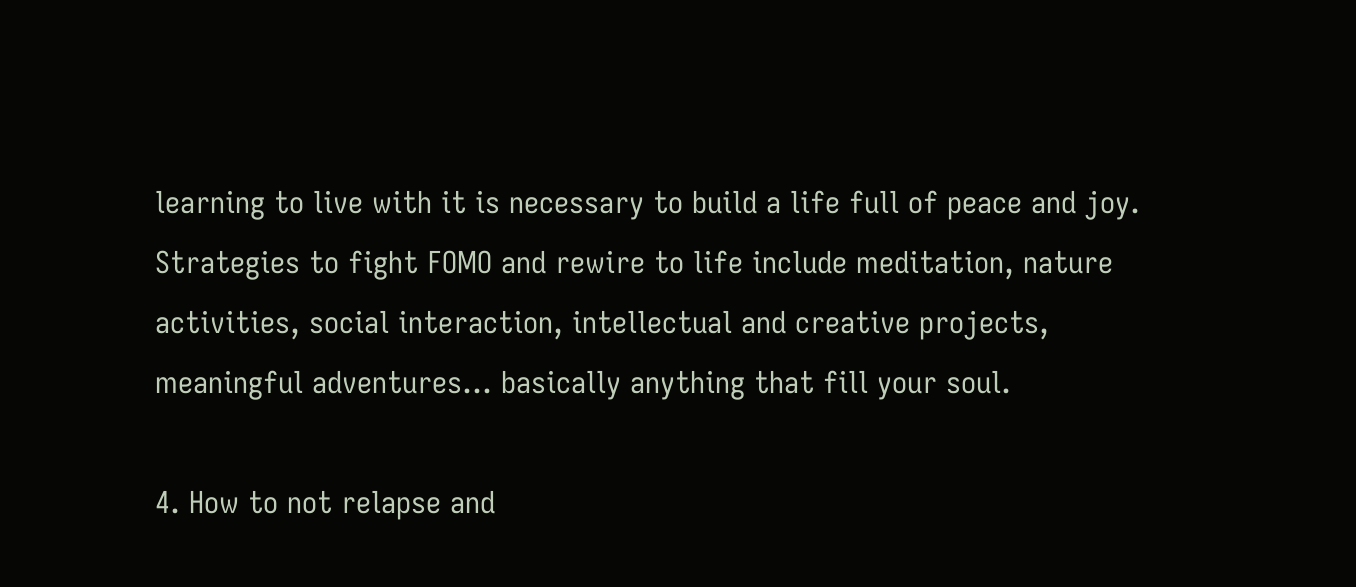learning to live with it is necessary to build a life full of peace and joy. Strategies to fight FOMO and rewire to life include meditation, nature activities, social interaction, intellectual and creative projects, meaningful adventures… basically anything that fill your soul.

4. How to not relapse and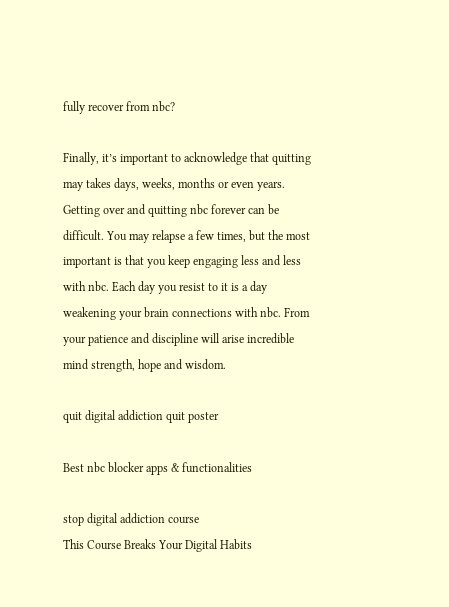fully recover from nbc?

Finally, it’s important to acknowledge that quitting may takes days, weeks, months or even years. Getting over and quitting nbc forever can be difficult. You may relapse a few times, but the most important is that you keep engaging less and less with nbc. Each day you resist to it is a day weakening your brain connections with nbc. From your patience and discipline will arise incredible mind strength, hope and wisdom.

quit digital addiction quit poster

Best nbc blocker apps & functionalities

stop digital addiction course
This Course Breaks Your Digital Habits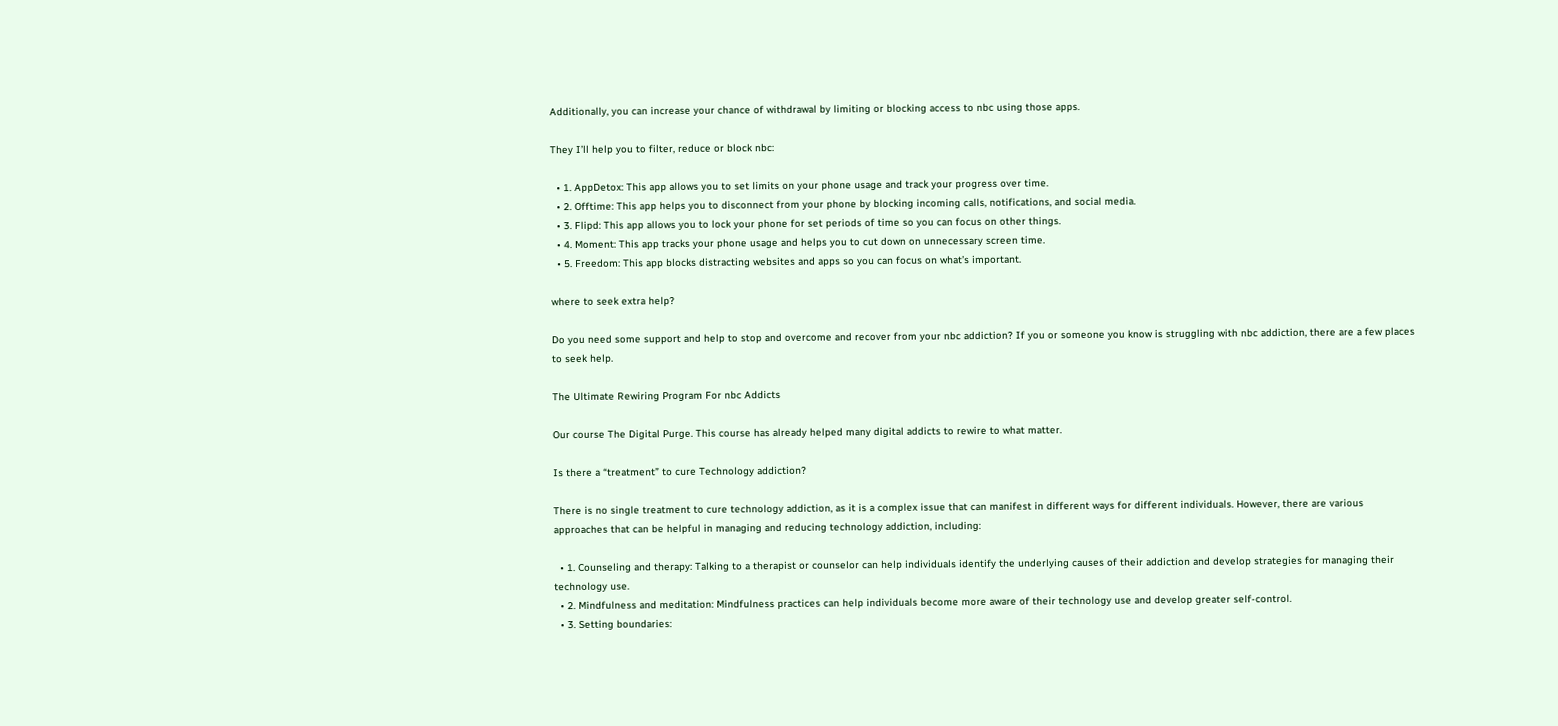Additionally, you can increase your chance of withdrawal by limiting or blocking access to nbc using those apps.

They I’ll help you to filter, reduce or block nbc:

  • 1. AppDetox: This app allows you to set limits on your phone usage and track your progress over time.
  • 2. Offtime: This app helps you to disconnect from your phone by blocking incoming calls, notifications, and social media.
  • 3. Flipd: This app allows you to lock your phone for set periods of time so you can focus on other things.
  • 4. Moment: This app tracks your phone usage and helps you to cut down on unnecessary screen time.
  • 5. Freedom: This app blocks distracting websites and apps so you can focus on what’s important.

where to seek extra help?

Do you need some support and help to stop and overcome and recover from your nbc addiction? If you or someone you know is struggling with nbc addiction, there are a few places to seek help.

The Ultimate Rewiring Program For nbc Addicts

Our course The Digital Purge. This course has already helped many digital addicts to rewire to what matter.

Is there a “treatment” to cure Technology addiction?

There is no single treatment to cure technology addiction, as it is a complex issue that can manifest in different ways for different individuals. However, there are various approaches that can be helpful in managing and reducing technology addiction, including:

  • 1. Counseling and therapy: Talking to a therapist or counselor can help individuals identify the underlying causes of their addiction and develop strategies for managing their technology use.
  • 2. Mindfulness and meditation: Mindfulness practices can help individuals become more aware of their technology use and develop greater self-control.
  • 3. Setting boundaries: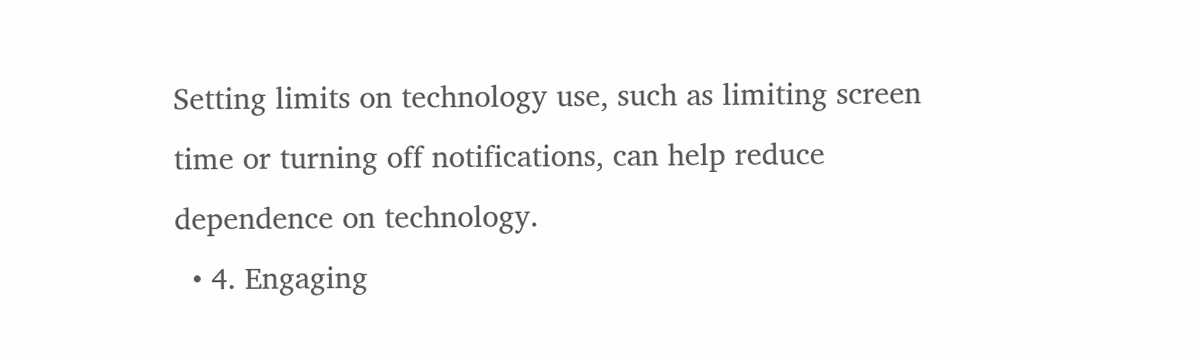Setting limits on technology use, such as limiting screen time or turning off notifications, can help reduce dependence on technology.
  • 4. Engaging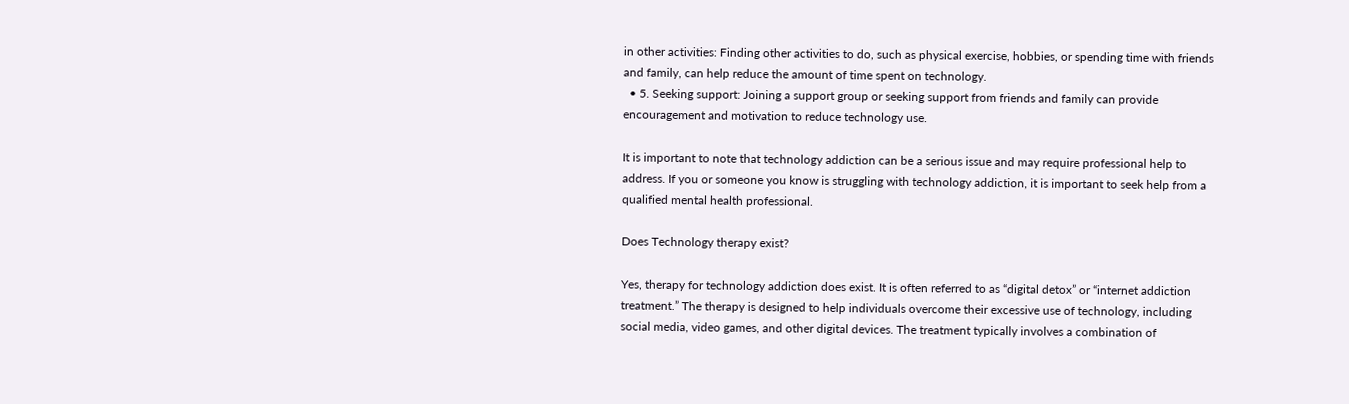in other activities: Finding other activities to do, such as physical exercise, hobbies, or spending time with friends and family, can help reduce the amount of time spent on technology.
  • 5. Seeking support: Joining a support group or seeking support from friends and family can provide encouragement and motivation to reduce technology use.

It is important to note that technology addiction can be a serious issue and may require professional help to address. If you or someone you know is struggling with technology addiction, it is important to seek help from a qualified mental health professional.

Does Technology therapy exist?

Yes, therapy for technology addiction does exist. It is often referred to as “digital detox” or “internet addiction treatment.” The therapy is designed to help individuals overcome their excessive use of technology, including social media, video games, and other digital devices. The treatment typically involves a combination of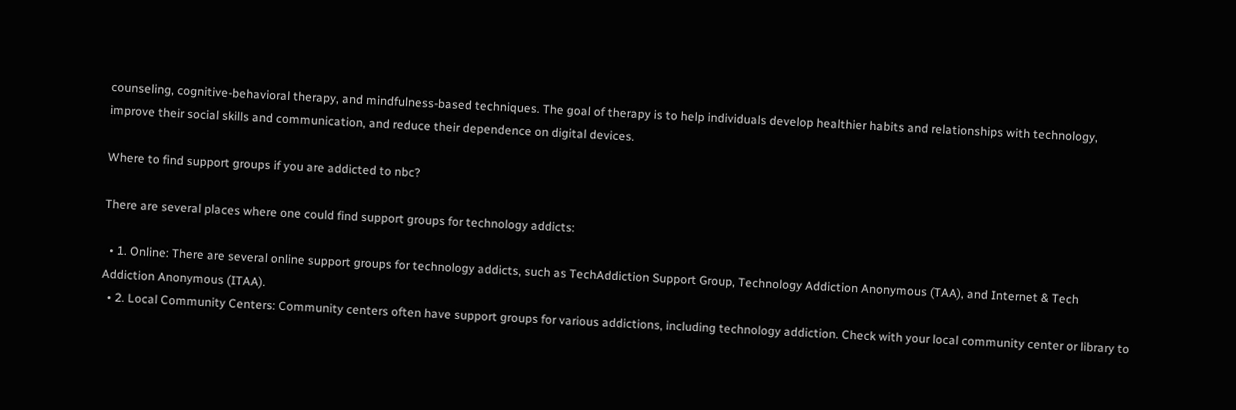counseling, cognitive-behavioral therapy, and mindfulness-based techniques. The goal of therapy is to help individuals develop healthier habits and relationships with technology, improve their social skills and communication, and reduce their dependence on digital devices.

Where to find support groups if you are addicted to nbc?

There are several places where one could find support groups for technology addicts:

  • 1. Online: There are several online support groups for technology addicts, such as TechAddiction Support Group, Technology Addiction Anonymous (TAA), and Internet & Tech Addiction Anonymous (ITAA).
  • 2. Local Community Centers: Community centers often have support groups for various addictions, including technology addiction. Check with your local community center or library to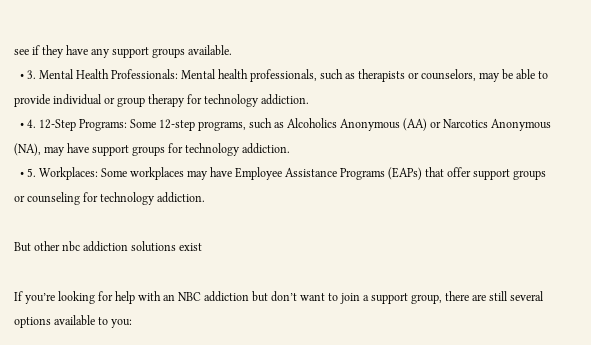see if they have any support groups available.
  • 3. Mental Health Professionals: Mental health professionals, such as therapists or counselors, may be able to provide individual or group therapy for technology addiction.
  • 4. 12-Step Programs: Some 12-step programs, such as Alcoholics Anonymous (AA) or Narcotics Anonymous (NA), may have support groups for technology addiction.
  • 5. Workplaces: Some workplaces may have Employee Assistance Programs (EAPs) that offer support groups or counseling for technology addiction.

But other nbc addiction solutions exist

If you’re looking for help with an NBC addiction but don’t want to join a support group, there are still several options available to you: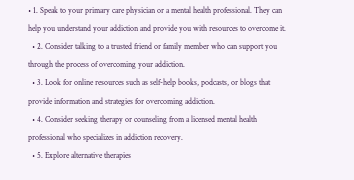• 1. Speak to your primary care physician or a mental health professional. They can help you understand your addiction and provide you with resources to overcome it.
  • 2. Consider talking to a trusted friend or family member who can support you through the process of overcoming your addiction.
  • 3. Look for online resources such as self-help books, podcasts, or blogs that provide information and strategies for overcoming addiction.
  • 4. Consider seeking therapy or counseling from a licensed mental health professional who specializes in addiction recovery.
  • 5. Explore alternative therapies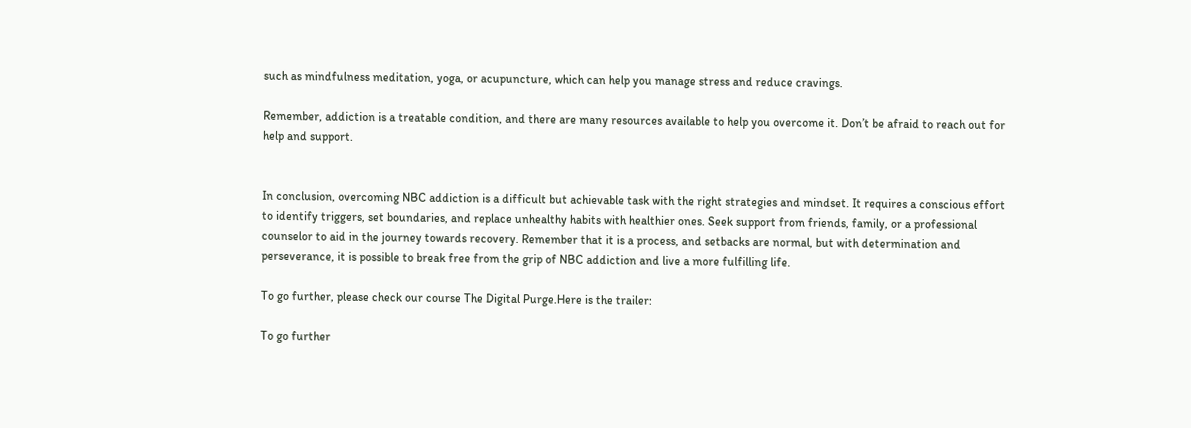such as mindfulness meditation, yoga, or acupuncture, which can help you manage stress and reduce cravings.

Remember, addiction is a treatable condition, and there are many resources available to help you overcome it. Don’t be afraid to reach out for help and support.


In conclusion, overcoming NBC addiction is a difficult but achievable task with the right strategies and mindset. It requires a conscious effort to identify triggers, set boundaries, and replace unhealthy habits with healthier ones. Seek support from friends, family, or a professional counselor to aid in the journey towards recovery. Remember that it is a process, and setbacks are normal, but with determination and perseverance, it is possible to break free from the grip of NBC addiction and live a more fulfilling life.

To go further, please check our course The Digital Purge.Here is the trailer:

To go further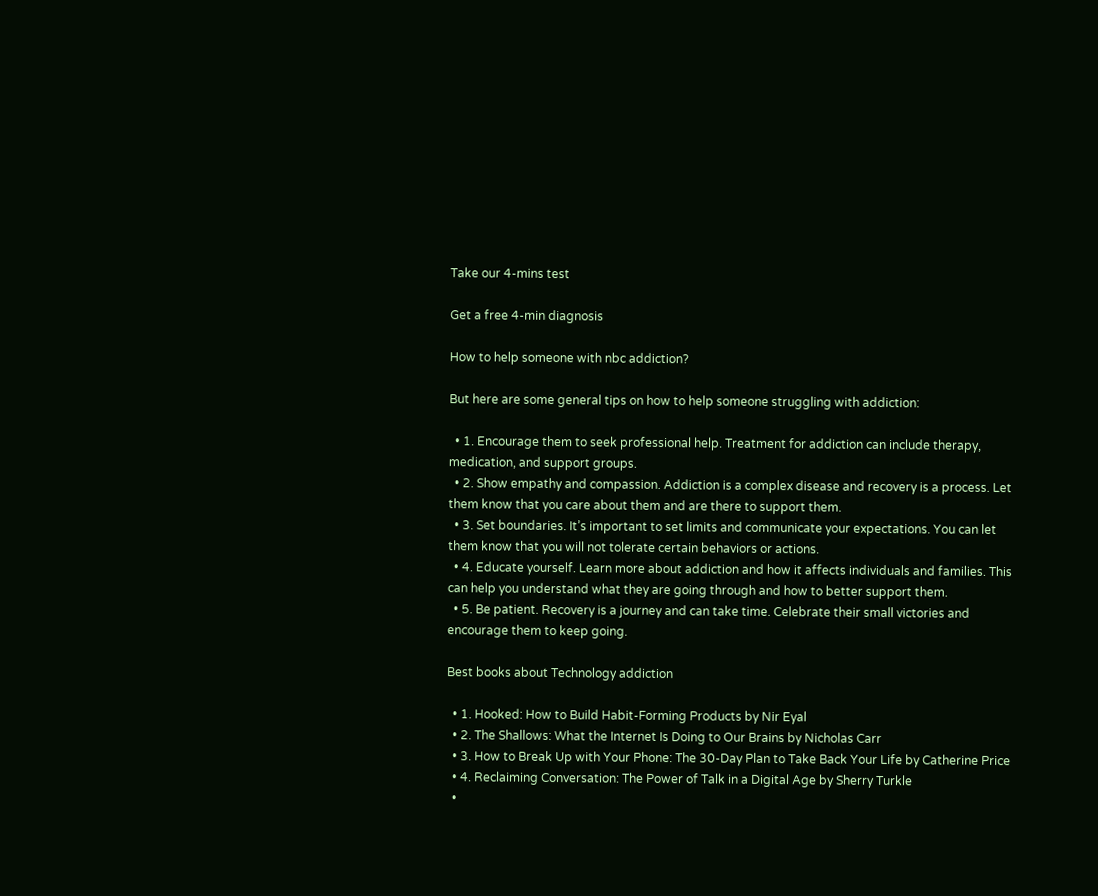Take our 4-mins test

Get a free 4-min diagnosis

How to help someone with nbc addiction?

But here are some general tips on how to help someone struggling with addiction:

  • 1. Encourage them to seek professional help. Treatment for addiction can include therapy, medication, and support groups.
  • 2. Show empathy and compassion. Addiction is a complex disease and recovery is a process. Let them know that you care about them and are there to support them.
  • 3. Set boundaries. It’s important to set limits and communicate your expectations. You can let them know that you will not tolerate certain behaviors or actions.
  • 4. Educate yourself. Learn more about addiction and how it affects individuals and families. This can help you understand what they are going through and how to better support them.
  • 5. Be patient. Recovery is a journey and can take time. Celebrate their small victories and encourage them to keep going.

Best books about Technology addiction

  • 1. Hooked: How to Build Habit-Forming Products by Nir Eyal
  • 2. The Shallows: What the Internet Is Doing to Our Brains by Nicholas Carr
  • 3. How to Break Up with Your Phone: The 30-Day Plan to Take Back Your Life by Catherine Price
  • 4. Reclaiming Conversation: The Power of Talk in a Digital Age by Sherry Turkle
  •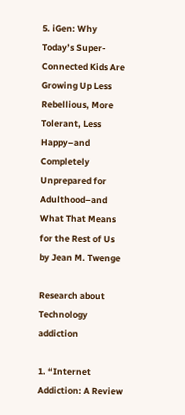5. iGen: Why Today’s Super-Connected Kids Are Growing Up Less Rebellious, More Tolerant, Less Happy–and Completely Unprepared for Adulthood–and What That Means for the Rest of Us by Jean M. Twenge

Research about Technology addiction

1. “Internet Addiction: A Review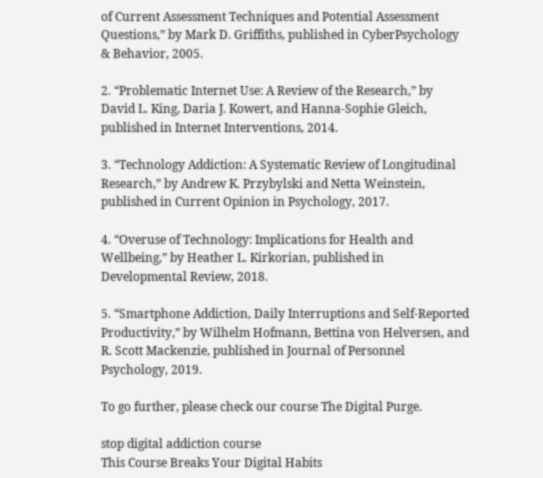of Current Assessment Techniques and Potential Assessment Questions,” by Mark D. Griffiths, published in CyberPsychology & Behavior, 2005.

2. “Problematic Internet Use: A Review of the Research,” by David L. King, Daria J. Kowert, and Hanna-Sophie Gleich, published in Internet Interventions, 2014.

3. “Technology Addiction: A Systematic Review of Longitudinal Research,” by Andrew K. Przybylski and Netta Weinstein, published in Current Opinion in Psychology, 2017.

4. “Overuse of Technology: Implications for Health and Wellbeing,” by Heather L. Kirkorian, published in Developmental Review, 2018.

5. “Smartphone Addiction, Daily Interruptions and Self-Reported Productivity,” by Wilhelm Hofmann, Bettina von Helversen, and R. Scott Mackenzie, published in Journal of Personnel Psychology, 2019.

To go further, please check our course The Digital Purge.

stop digital addiction course
This Course Breaks Your Digital Habits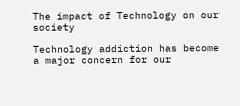The impact of Technology on our society

Technology addiction has become a major concern for our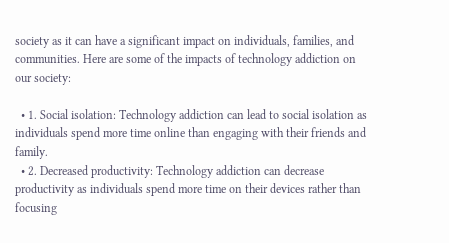society as it can have a significant impact on individuals, families, and communities. Here are some of the impacts of technology addiction on our society:

  • 1. Social isolation: Technology addiction can lead to social isolation as individuals spend more time online than engaging with their friends and family.
  • 2. Decreased productivity: Technology addiction can decrease productivity as individuals spend more time on their devices rather than focusing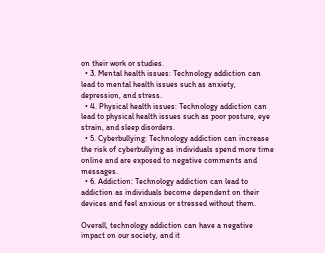on their work or studies.
  • 3. Mental health issues: Technology addiction can lead to mental health issues such as anxiety, depression, and stress.
  • 4. Physical health issues: Technology addiction can lead to physical health issues such as poor posture, eye strain, and sleep disorders.
  • 5. Cyberbullying: Technology addiction can increase the risk of cyberbullying as individuals spend more time online and are exposed to negative comments and messages.
  • 6. Addiction: Technology addiction can lead to addiction as individuals become dependent on their devices and feel anxious or stressed without them.

Overall, technology addiction can have a negative impact on our society, and it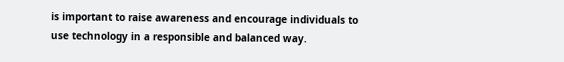is important to raise awareness and encourage individuals to use technology in a responsible and balanced way.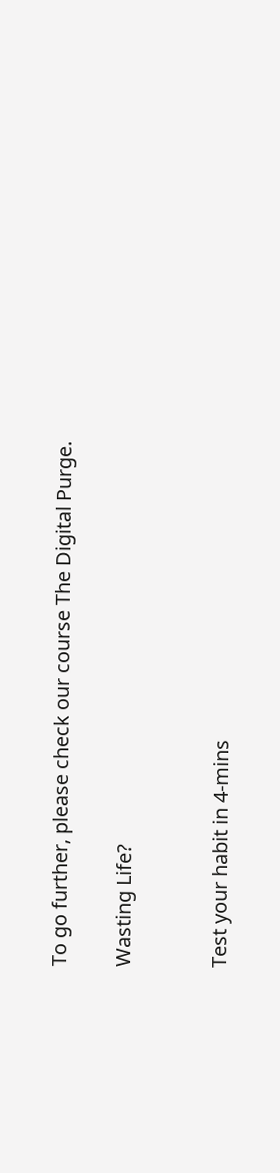To go further, please check our course The Digital Purge.

Wasting Life?


Test your habit in 4-mins